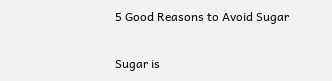5 Good Reasons to Avoid Sugar

Sugar is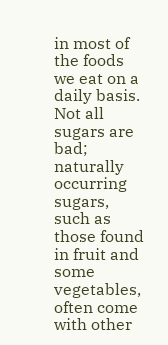in most of the foods we eat on a daily basis. Not all sugars are bad; naturally occurring sugars, such as those found in fruit and some vegetables, often come with other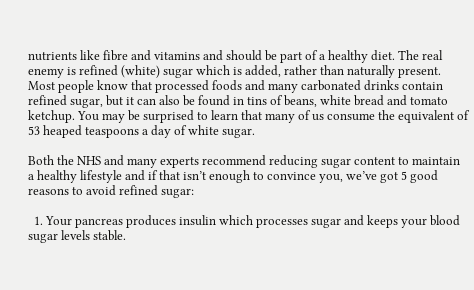nutrients like fibre and vitamins and should be part of a healthy diet. The real enemy is refined (white) sugar which is added, rather than naturally present. Most people know that processed foods and many carbonated drinks contain refined sugar, but it can also be found in tins of beans, white bread and tomato ketchup. You may be surprised to learn that many of us consume the equivalent of 53 heaped teaspoons a day of white sugar.

Both the NHS and many experts recommend reducing sugar content to maintain a healthy lifestyle and if that isn’t enough to convince you, we’ve got 5 good reasons to avoid refined sugar:

  1. Your pancreas produces insulin which processes sugar and keeps your blood sugar levels stable.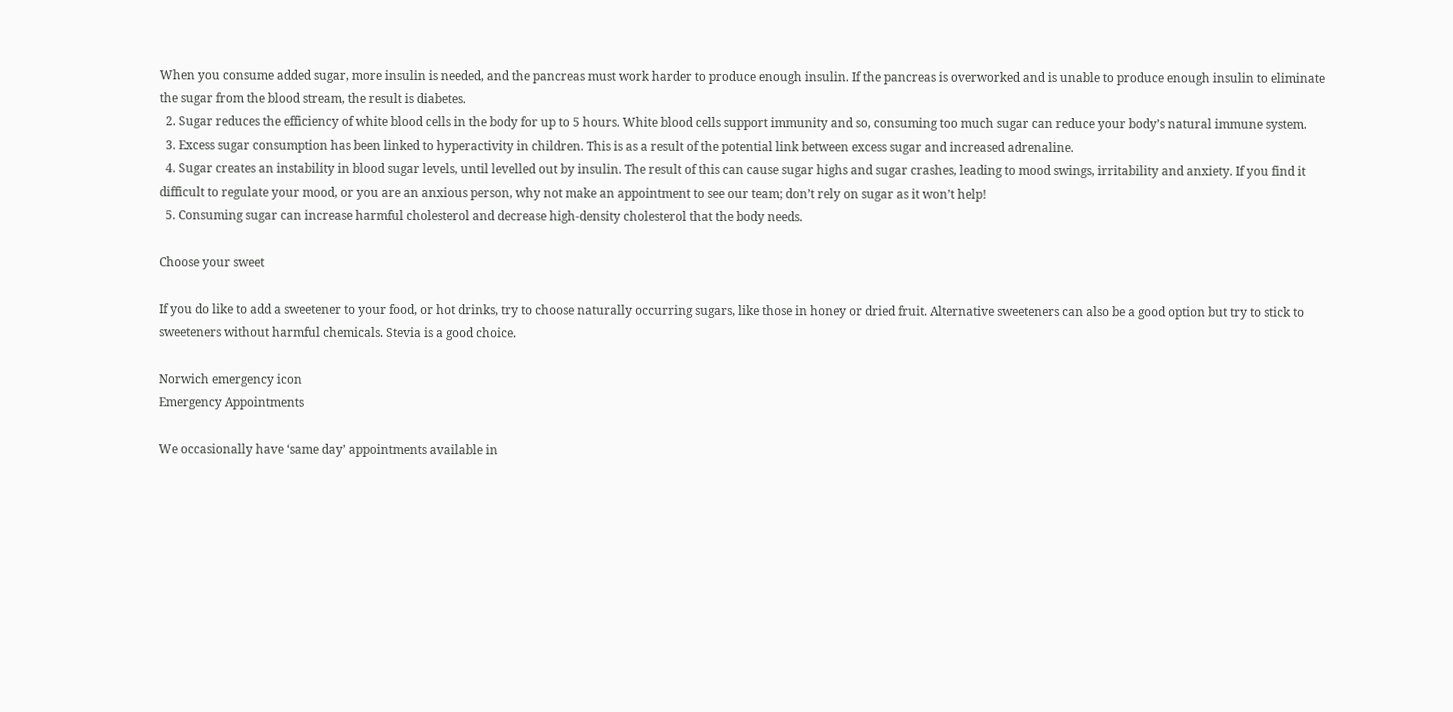When you consume added sugar, more insulin is needed, and the pancreas must work harder to produce enough insulin. If the pancreas is overworked and is unable to produce enough insulin to eliminate the sugar from the blood stream, the result is diabetes.
  2. Sugar reduces the efficiency of white blood cells in the body for up to 5 hours. White blood cells support immunity and so, consuming too much sugar can reduce your body’s natural immune system.
  3. Excess sugar consumption has been linked to hyperactivity in children. This is as a result of the potential link between excess sugar and increased adrenaline.
  4. Sugar creates an instability in blood sugar levels, until levelled out by insulin. The result of this can cause sugar highs and sugar crashes, leading to mood swings, irritability and anxiety. If you find it difficult to regulate your mood, or you are an anxious person, why not make an appointment to see our team; don’t rely on sugar as it won’t help!
  5. Consuming sugar can increase harmful cholesterol and decrease high-density cholesterol that the body needs.

Choose your sweet

If you do like to add a sweetener to your food, or hot drinks, try to choose naturally occurring sugars, like those in honey or dried fruit. Alternative sweeteners can also be a good option but try to stick to sweeteners without harmful chemicals. Stevia is a good choice.

Norwich emergency icon
Emergency Appointments

We occasionally have ‘same day’ appointments available in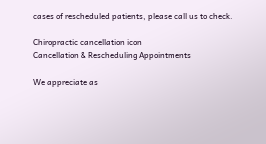cases of rescheduled patients, please call us to check.

Chiropractic cancellation icon
Cancellation & Rescheduling Appointments

We appreciate as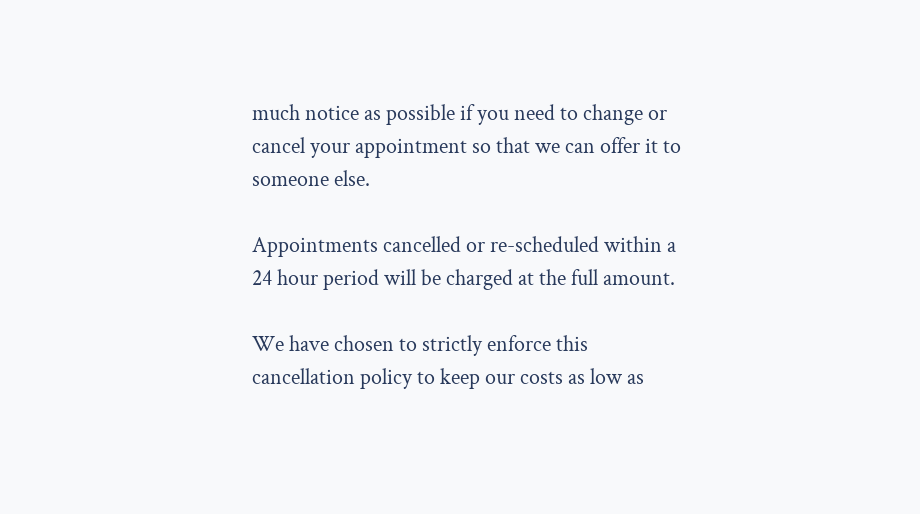much notice as possible if you need to change or cancel your appointment so that we can offer it to someone else.

Appointments cancelled or re-scheduled within a 24 hour period will be charged at the full amount.

We have chosen to strictly enforce this cancellation policy to keep our costs as low as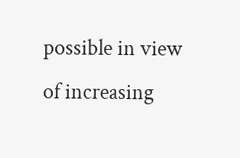possible in view of increasing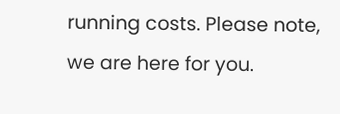running costs. Please note, we are here for you.